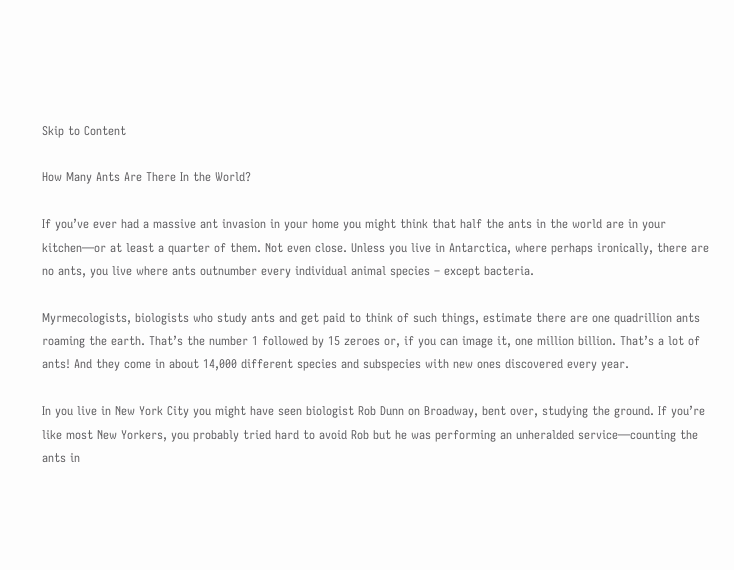Skip to Content

How Many Ants Are There In the World?

If you’ve ever had a massive ant invasion in your home you might think that half the ants in the world are in your kitchen—or at least a quarter of them. Not even close. Unless you live in Antarctica, where perhaps ironically, there are no ants, you live where ants outnumber every individual animal species – except bacteria.

Myrmecologists, biologists who study ants and get paid to think of such things, estimate there are one quadrillion ants roaming the earth. That’s the number 1 followed by 15 zeroes or, if you can image it, one million billion. That’s a lot of ants! And they come in about 14,000 different species and subspecies with new ones discovered every year.

In you live in New York City you might have seen biologist Rob Dunn on Broadway, bent over, studying the ground. If you’re like most New Yorkers, you probably tried hard to avoid Rob but he was performing an unheralded service—counting the ants in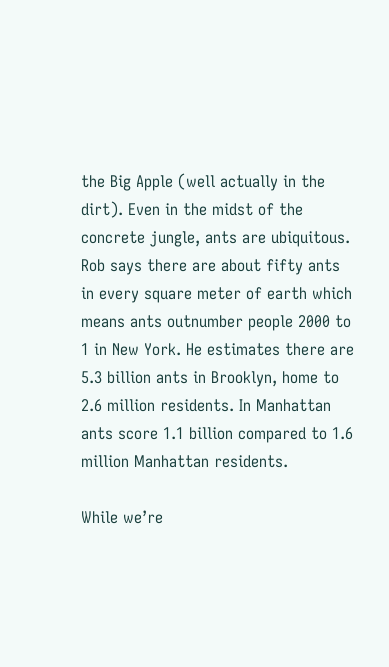the Big Apple (well actually in the dirt). Even in the midst of the concrete jungle, ants are ubiquitous. Rob says there are about fifty ants in every square meter of earth which means ants outnumber people 2000 to 1 in New York. He estimates there are 5.3 billion ants in Brooklyn, home to 2.6 million residents. In Manhattan ants score 1.1 billion compared to 1.6 million Manhattan residents.

While we’re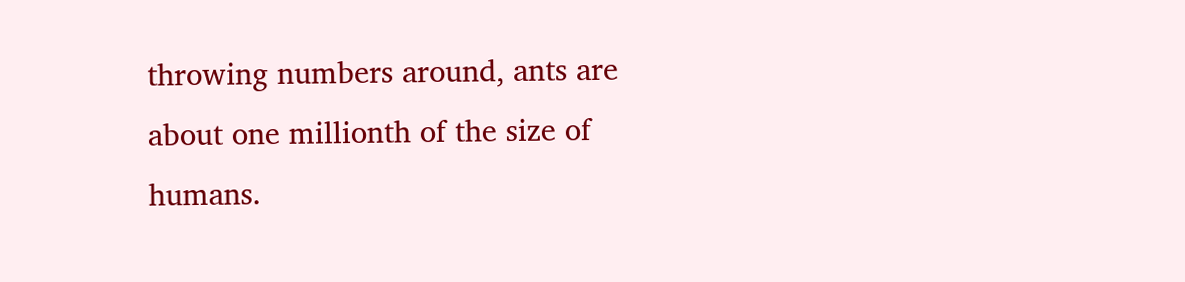throwing numbers around, ants are about one millionth of the size of humans.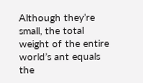Although they’re small, the total weight of the entire world’s ant equals the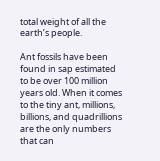total weight of all the earth’s people.

Ant fossils have been found in sap estimated to be over 100 million years old. When it comes to the tiny ant, millions, billions, and quadrillions are the only numbers that can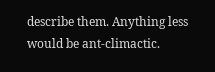describe them. Anything less would be ant-climactic.